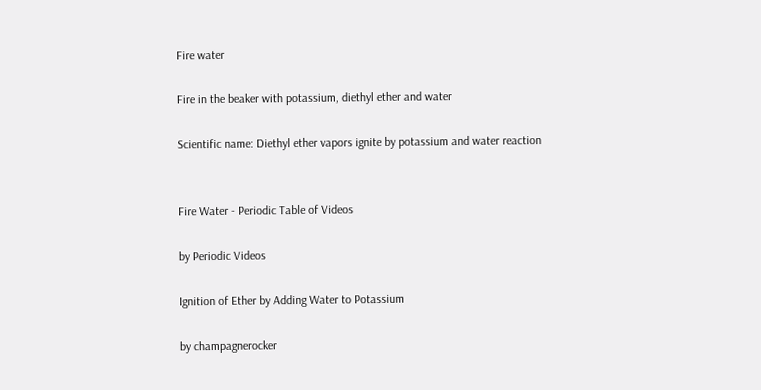Fire water

Fire in the beaker with potassium, diethyl ether and water

Scientific name: Diethyl ether vapors ignite by potassium and water reaction


Fire Water - Periodic Table of Videos

by Periodic Videos

Ignition of Ether by Adding Water to Potassium

by champagnerocker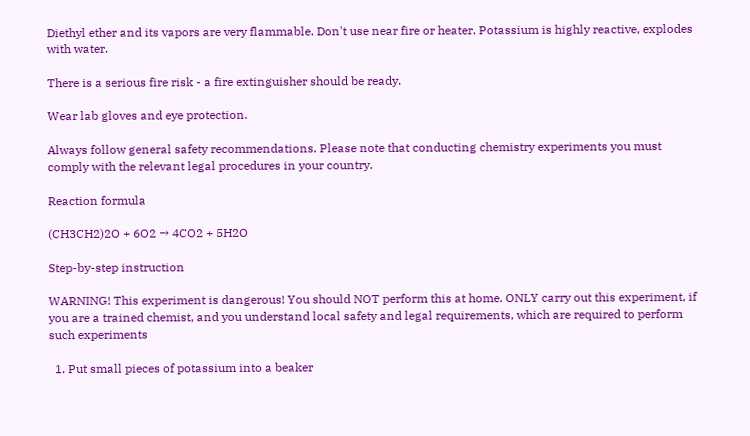Diethyl ether and its vapors are very flammable. Don't use near fire or heater. Potassium is highly reactive, explodes with water.

There is a serious fire risk - a fire extinguisher should be ready.

Wear lab gloves and eye protection.

Always follow general safety recommendations. Please note that conducting chemistry experiments you must comply with the relevant legal procedures in your country.

Reaction formula

(CH3CH2)2O + 6O2 → 4CO2 + 5H2O

Step-by-step instruction

WARNING! This experiment is dangerous! You should NOT perform this at home. ONLY carry out this experiment, if you are a trained chemist, and you understand local safety and legal requirements, which are required to perform such experiments

  1. Put small pieces of potassium into a beaker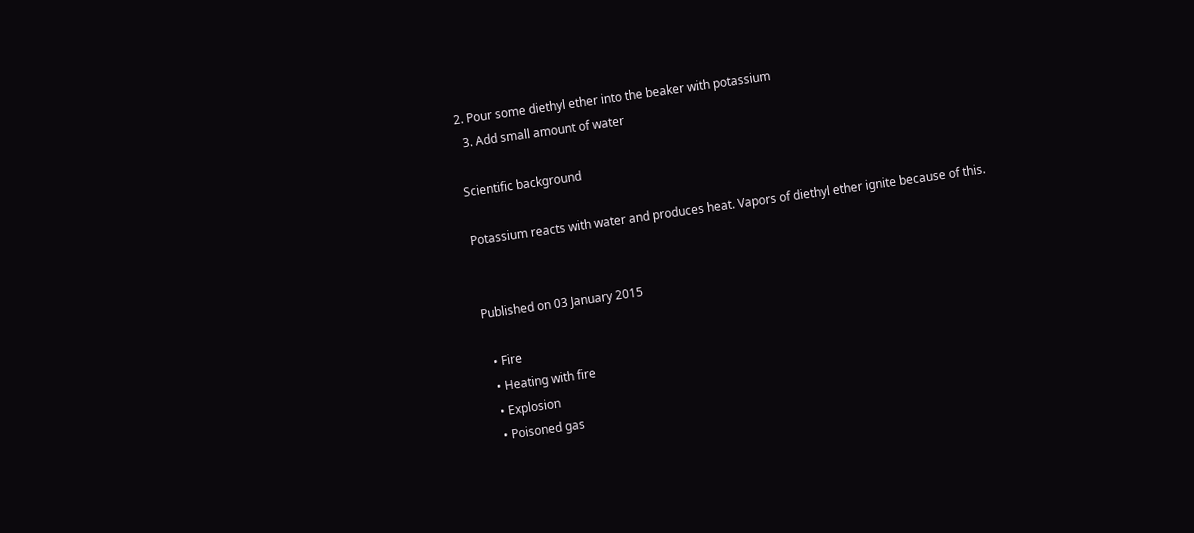2. Pour some diethyl ether into the beaker with potassium
  3. Add small amount of water

Scientific background

Potassium reacts with water and produces heat. Vapors of diethyl ether ignite because of this.


Published on 03 January 2015

  • Fire
  • Heating with fire
  • Explosion
  • Poisoned gas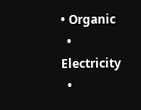• Organic
  • Electricity
  •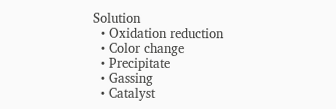Solution
  • Oxidation reduction
  • Color change
  • Precipitate
  • Gassing
  • Catalyst